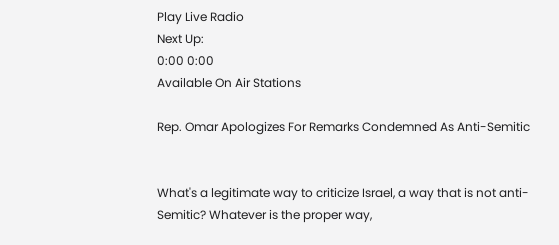Play Live Radio
Next Up:
0:00 0:00
Available On Air Stations

Rep. Omar Apologizes For Remarks Condemned As Anti-Semitic


What's a legitimate way to criticize Israel, a way that is not anti-Semitic? Whatever is the proper way,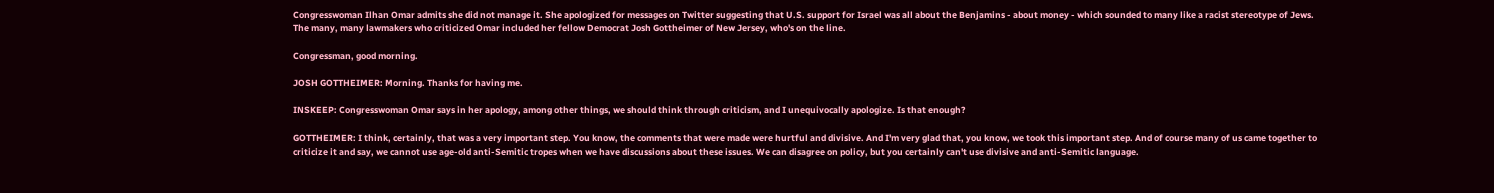Congresswoman Ilhan Omar admits she did not manage it. She apologized for messages on Twitter suggesting that U.S. support for Israel was all about the Benjamins - about money - which sounded to many like a racist stereotype of Jews. The many, many lawmakers who criticized Omar included her fellow Democrat Josh Gottheimer of New Jersey, who's on the line.

Congressman, good morning.

JOSH GOTTHEIMER: Morning. Thanks for having me.

INSKEEP: Congresswoman Omar says in her apology, among other things, we should think through criticism, and I unequivocally apologize. Is that enough?

GOTTHEIMER: I think, certainly, that was a very important step. You know, the comments that were made were hurtful and divisive. And I'm very glad that, you know, we took this important step. And of course many of us came together to criticize it and say, we cannot use age-old anti-Semitic tropes when we have discussions about these issues. We can disagree on policy, but you certainly can't use divisive and anti-Semitic language.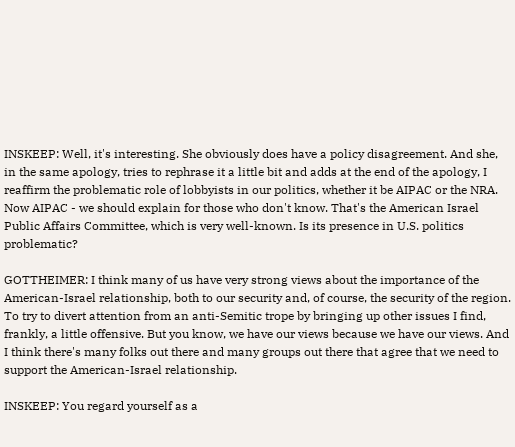INSKEEP: Well, it's interesting. She obviously does have a policy disagreement. And she, in the same apology, tries to rephrase it a little bit and adds at the end of the apology, I reaffirm the problematic role of lobbyists in our politics, whether it be AIPAC or the NRA. Now AIPAC - we should explain for those who don't know. That's the American Israel Public Affairs Committee, which is very well-known. Is its presence in U.S. politics problematic?

GOTTHEIMER: I think many of us have very strong views about the importance of the American-Israel relationship, both to our security and, of course, the security of the region. To try to divert attention from an anti-Semitic trope by bringing up other issues I find, frankly, a little offensive. But you know, we have our views because we have our views. And I think there's many folks out there and many groups out there that agree that we need to support the American-Israel relationship.

INSKEEP: You regard yourself as a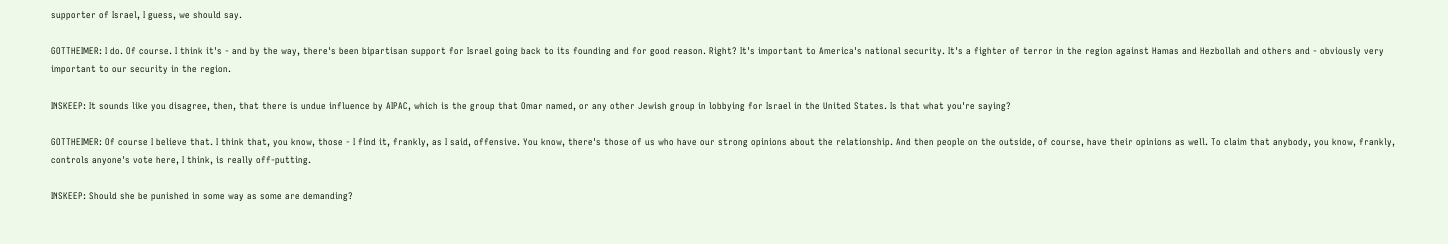supporter of Israel, I guess, we should say.

GOTTHEIMER: I do. Of course. I think it's - and by the way, there's been bipartisan support for Israel going back to its founding and for good reason. Right? It's important to America's national security. It's a fighter of terror in the region against Hamas and Hezbollah and others and - obviously very important to our security in the region.

INSKEEP: It sounds like you disagree, then, that there is undue influence by AIPAC, which is the group that Omar named, or any other Jewish group in lobbying for Israel in the United States. Is that what you're saying?

GOTTHEIMER: Of course I believe that. I think that, you know, those - I find it, frankly, as I said, offensive. You know, there's those of us who have our strong opinions about the relationship. And then people on the outside, of course, have their opinions as well. To claim that anybody, you know, frankly, controls anyone's vote here, I think, is really off-putting.

INSKEEP: Should she be punished in some way as some are demanding?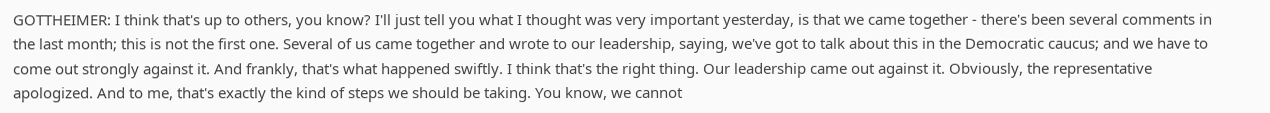GOTTHEIMER: I think that's up to others, you know? I'll just tell you what I thought was very important yesterday, is that we came together - there's been several comments in the last month; this is not the first one. Several of us came together and wrote to our leadership, saying, we've got to talk about this in the Democratic caucus; and we have to come out strongly against it. And frankly, that's what happened swiftly. I think that's the right thing. Our leadership came out against it. Obviously, the representative apologized. And to me, that's exactly the kind of steps we should be taking. You know, we cannot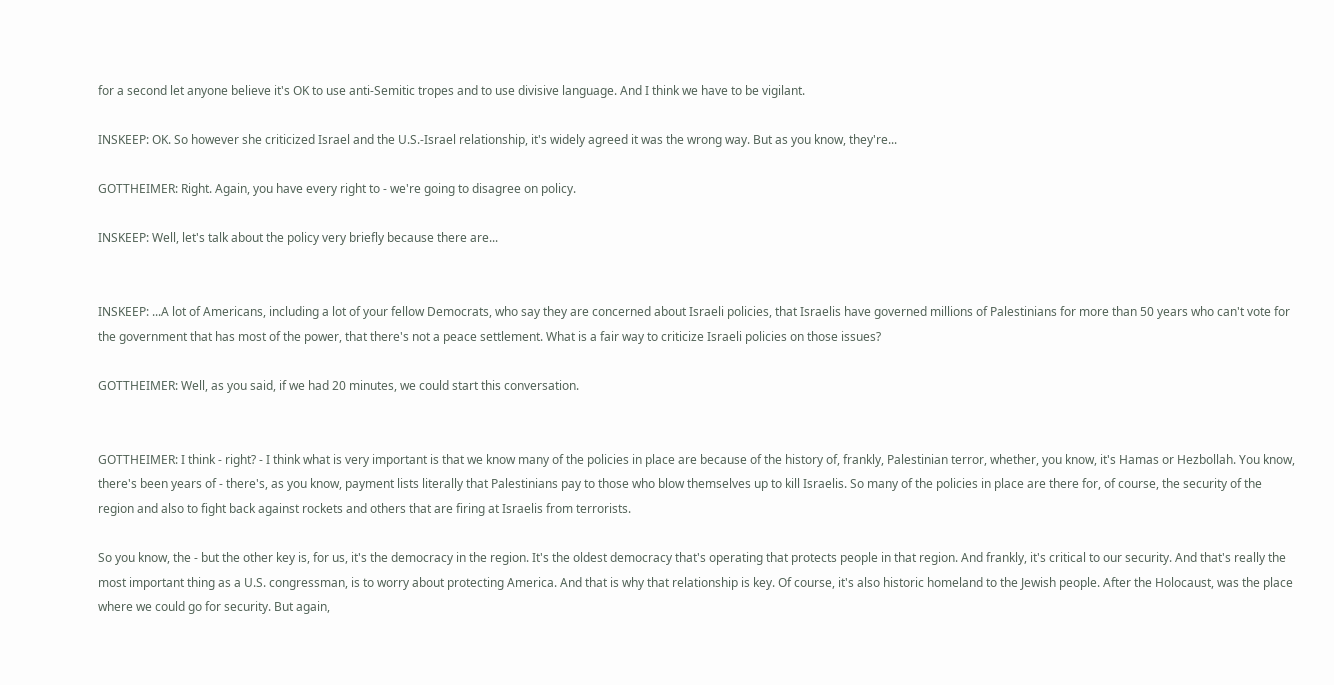for a second let anyone believe it's OK to use anti-Semitic tropes and to use divisive language. And I think we have to be vigilant.

INSKEEP: OK. So however she criticized Israel and the U.S.-Israel relationship, it's widely agreed it was the wrong way. But as you know, they're...

GOTTHEIMER: Right. Again, you have every right to - we're going to disagree on policy.

INSKEEP: Well, let's talk about the policy very briefly because there are...


INSKEEP: ...A lot of Americans, including a lot of your fellow Democrats, who say they are concerned about Israeli policies, that Israelis have governed millions of Palestinians for more than 50 years who can't vote for the government that has most of the power, that there's not a peace settlement. What is a fair way to criticize Israeli policies on those issues?

GOTTHEIMER: Well, as you said, if we had 20 minutes, we could start this conversation.


GOTTHEIMER: I think - right? - I think what is very important is that we know many of the policies in place are because of the history of, frankly, Palestinian terror, whether, you know, it's Hamas or Hezbollah. You know, there's been years of - there's, as you know, payment lists literally that Palestinians pay to those who blow themselves up to kill Israelis. So many of the policies in place are there for, of course, the security of the region and also to fight back against rockets and others that are firing at Israelis from terrorists.

So you know, the - but the other key is, for us, it's the democracy in the region. It's the oldest democracy that's operating that protects people in that region. And frankly, it's critical to our security. And that's really the most important thing as a U.S. congressman, is to worry about protecting America. And that is why that relationship is key. Of course, it's also historic homeland to the Jewish people. After the Holocaust, was the place where we could go for security. But again,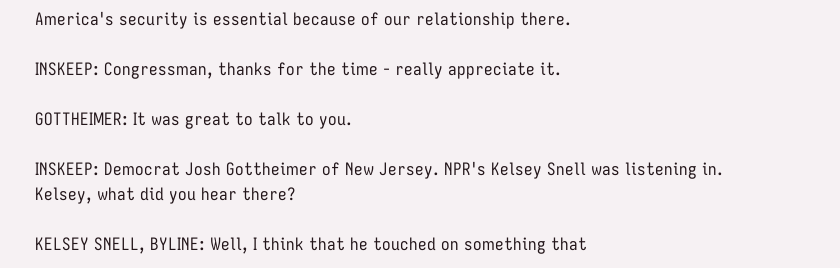America's security is essential because of our relationship there.

INSKEEP: Congressman, thanks for the time - really appreciate it.

GOTTHEIMER: It was great to talk to you.

INSKEEP: Democrat Josh Gottheimer of New Jersey. NPR's Kelsey Snell was listening in. Kelsey, what did you hear there?

KELSEY SNELL, BYLINE: Well, I think that he touched on something that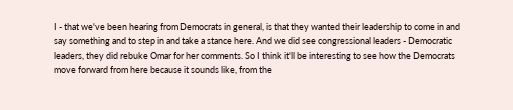I - that we've been hearing from Democrats in general, is that they wanted their leadership to come in and say something and to step in and take a stance here. And we did see congressional leaders - Democratic leaders, they did rebuke Omar for her comments. So I think it'll be interesting to see how the Democrats move forward from here because it sounds like, from the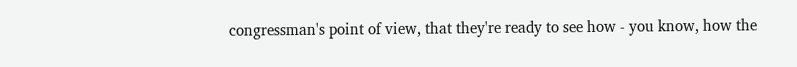congressman's point of view, that they're ready to see how - you know, how the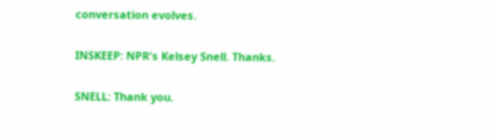conversation evolves.

INSKEEP: NPR's Kelsey Snell. Thanks.

SNELL: Thank you.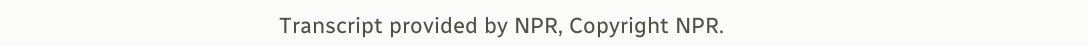Transcript provided by NPR, Copyright NPR.